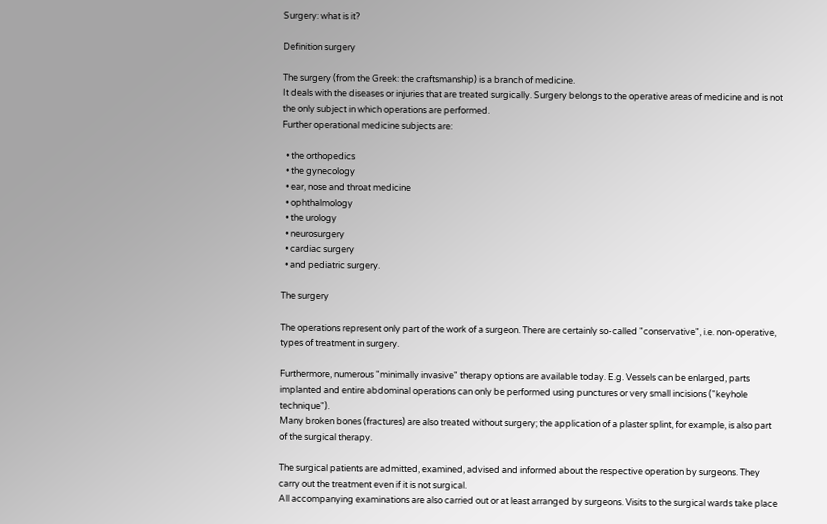Surgery: what is it?

Definition surgery

The surgery (from the Greek: the craftsmanship) is a branch of medicine.
It deals with the diseases or injuries that are treated surgically. Surgery belongs to the operative areas of medicine and is not the only subject in which operations are performed.
Further operational medicine subjects are:

  • the orthopedics
  • the gynecology
  • ear, nose and throat medicine
  • ophthalmology
  • the urology
  • neurosurgery
  • cardiac surgery
  • and pediatric surgery.

The surgery

The operations represent only part of the work of a surgeon. There are certainly so-called "conservative", i.e. non-operative, types of treatment in surgery.

Furthermore, numerous "minimally invasive" therapy options are available today. E.g. Vessels can be enlarged, parts implanted and entire abdominal operations can only be performed using punctures or very small incisions ("keyhole technique").
Many broken bones (fractures) are also treated without surgery; the application of a plaster splint, for example, is also part of the surgical therapy.

The surgical patients are admitted, examined, advised and informed about the respective operation by surgeons. They carry out the treatment even if it is not surgical.
All accompanying examinations are also carried out or at least arranged by surgeons. Visits to the surgical wards take place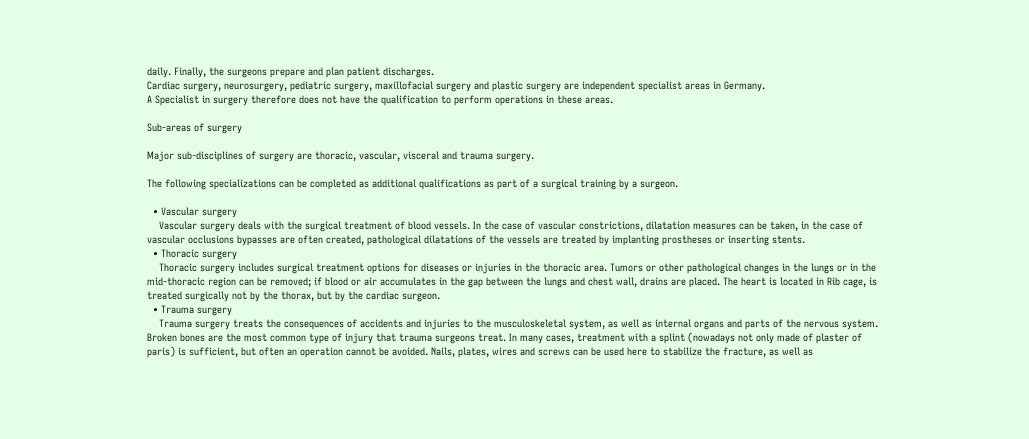daily. Finally, the surgeons prepare and plan patient discharges.
Cardiac surgery, neurosurgery, pediatric surgery, maxillofacial surgery and plastic surgery are independent specialist areas in Germany.
A Specialist in surgery therefore does not have the qualification to perform operations in these areas.

Sub-areas of surgery

Major sub-disciplines of surgery are thoracic, vascular, visceral and trauma surgery.

The following specializations can be completed as additional qualifications as part of a surgical training by a surgeon.

  • Vascular surgery
    Vascular surgery deals with the surgical treatment of blood vessels. In the case of vascular constrictions, dilatation measures can be taken, in the case of vascular occlusions bypasses are often created, pathological dilatations of the vessels are treated by implanting prostheses or inserting stents.
  • Thoracic surgery
    Thoracic surgery includes surgical treatment options for diseases or injuries in the thoracic area. Tumors or other pathological changes in the lungs or in the mid-thoracic region can be removed; if blood or air accumulates in the gap between the lungs and chest wall, drains are placed. The heart is located in Rib cage, is treated surgically not by the thorax, but by the cardiac surgeon.
  • Trauma surgery
    Trauma surgery treats the consequences of accidents and injuries to the musculoskeletal system, as well as internal organs and parts of the nervous system. Broken bones are the most common type of injury that trauma surgeons treat. In many cases, treatment with a splint (nowadays not only made of plaster of paris) is sufficient, but often an operation cannot be avoided. Nails, plates, wires and screws can be used here to stabilize the fracture, as well as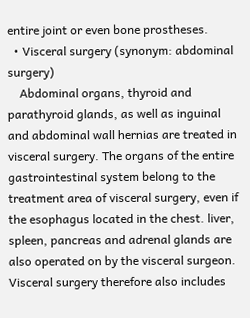entire joint or even bone prostheses.
  • Visceral surgery (synonym: abdominal surgery)
    Abdominal organs, thyroid and parathyroid glands, as well as inguinal and abdominal wall hernias are treated in visceral surgery. The organs of the entire gastrointestinal system belong to the treatment area of visceral surgery, even if the esophagus located in the chest. liver, spleen, pancreas and adrenal glands are also operated on by the visceral surgeon. Visceral surgery therefore also includes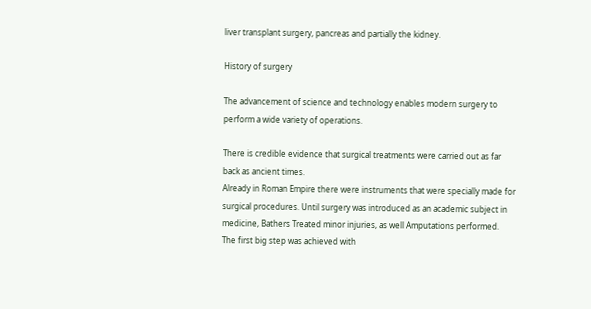liver transplant surgery, pancreas and partially the kidney.

History of surgery

The advancement of science and technology enables modern surgery to perform a wide variety of operations.

There is credible evidence that surgical treatments were carried out as far back as ancient times.
Already in Roman Empire there were instruments that were specially made for surgical procedures. Until surgery was introduced as an academic subject in medicine, Bathers Treated minor injuries, as well Amputations performed.
The first big step was achieved with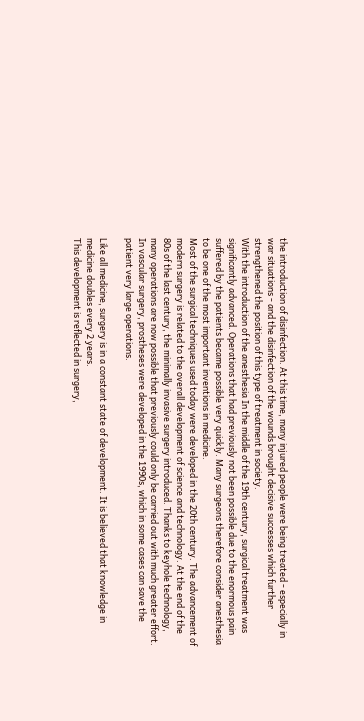the introduction of disinfection. At this time, many injured people were being treated - especially in war situations - and the disinfection of the wounds brought decisive successes which further strengthened the position of this type of treatment in society.
With the introduction of the anesthesia In the middle of the 19th century, surgical treatment was significantly advanced. Operations that had previously not been possible due to the enormous pain suffered by the patients became possible very quickly. Many surgeons therefore consider anesthesia to be one of the most important inventions in medicine.
Most of the surgical techniques used today were developed in the 20th century. The advancement of modern surgery is related to the overall development of science and technology. At the end of the 80s of the last century, the minimally invasive surgery introduced. Thanks to keyhole technology, many operations are now possible that previously could only be carried out with much greater effort. In vascular surgery, prostheses were developed in the 1990s, which in some cases can save the patient very large operations.

Like all medicine, surgery is in a constant state of development. It is believed that knowledge in medicine doubles every 2 years.
This development is reflected in surgery,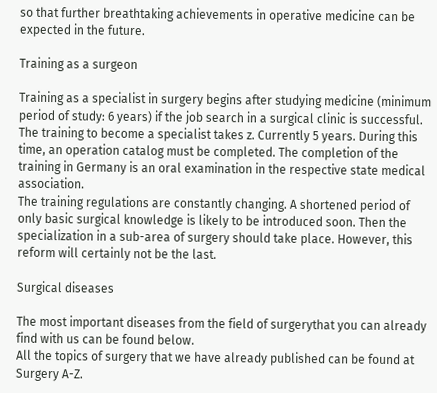so that further breathtaking achievements in operative medicine can be expected in the future.

Training as a surgeon

Training as a specialist in surgery begins after studying medicine (minimum period of study: 6 years) if the job search in a surgical clinic is successful.
The training to become a specialist takes z. Currently 5 years. During this time, an operation catalog must be completed. The completion of the training in Germany is an oral examination in the respective state medical association.
The training regulations are constantly changing. A shortened period of only basic surgical knowledge is likely to be introduced soon. Then the specialization in a sub-area of surgery should take place. However, this reform will certainly not be the last.

Surgical diseases

The most important diseases from the field of surgerythat you can already find with us can be found below.
All the topics of surgery that we have already published can be found at Surgery A-Z.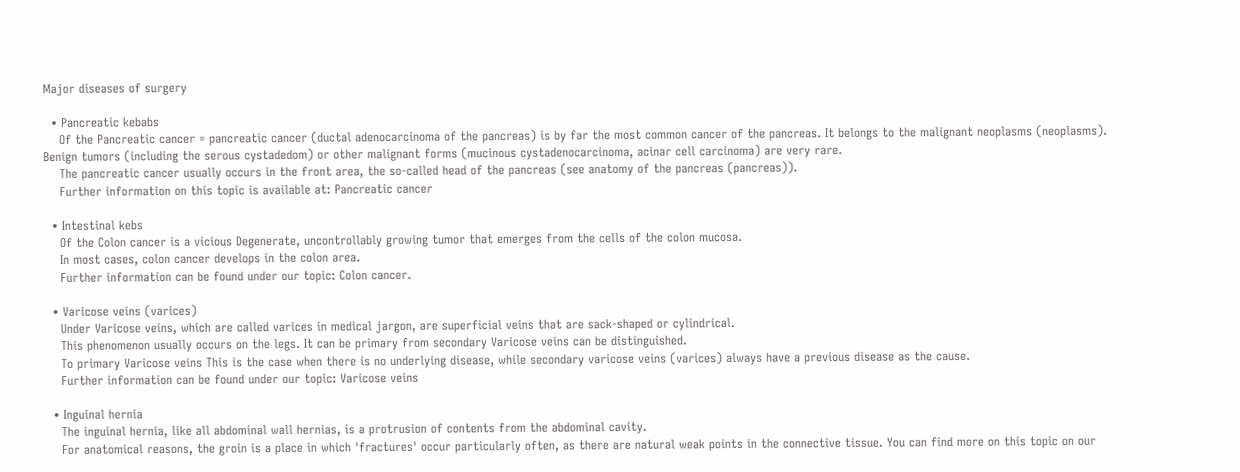Major diseases of surgery

  • Pancreatic kebabs
    Of the Pancreatic cancer = pancreatic cancer (ductal adenocarcinoma of the pancreas) is by far the most common cancer of the pancreas. It belongs to the malignant neoplasms (neoplasms). Benign tumors (including the serous cystadedom) or other malignant forms (mucinous cystadenocarcinoma, acinar cell carcinoma) are very rare.
    The pancreatic cancer usually occurs in the front area, the so-called head of the pancreas (see anatomy of the pancreas (pancreas)).
    Further information on this topic is available at: Pancreatic cancer

  • Intestinal kebs
    Of the Colon cancer is a vicious Degenerate, uncontrollably growing tumor that emerges from the cells of the colon mucosa.
    In most cases, colon cancer develops in the colon area.
    Further information can be found under our topic: Colon cancer.

  • Varicose veins (varices)
    Under Varicose veins, which are called varices in medical jargon, are superficial veins that are sack-shaped or cylindrical.
    This phenomenon usually occurs on the legs. It can be primary from secondary Varicose veins can be distinguished.
    To primary Varicose veins This is the case when there is no underlying disease, while secondary varicose veins (varices) always have a previous disease as the cause.
    Further information can be found under our topic: Varicose veins

  • Inguinal hernia
    The inguinal hernia, like all abdominal wall hernias, is a protrusion of contents from the abdominal cavity.
    For anatomical reasons, the groin is a place in which 'fractures' occur particularly often, as there are natural weak points in the connective tissue. You can find more on this topic on our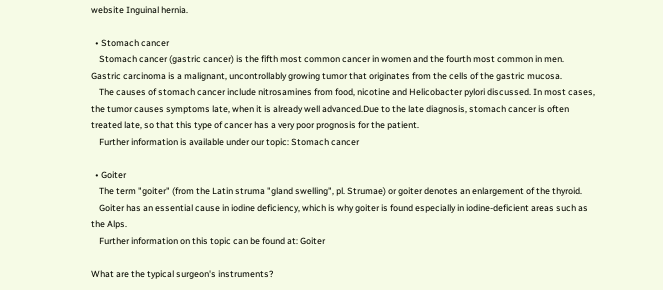website Inguinal hernia.

  • Stomach cancer
    Stomach cancer (gastric cancer) is the fifth most common cancer in women and the fourth most common in men. Gastric carcinoma is a malignant, uncontrollably growing tumor that originates from the cells of the gastric mucosa.
    The causes of stomach cancer include nitrosamines from food, nicotine and Helicobacter pylori discussed. In most cases, the tumor causes symptoms late, when it is already well advanced.Due to the late diagnosis, stomach cancer is often treated late, so that this type of cancer has a very poor prognosis for the patient.
    Further information is available under our topic: Stomach cancer

  • Goiter
    The term "goiter" (from the Latin struma "gland swelling", pl. Strumae) or goiter denotes an enlargement of the thyroid.
    Goiter has an essential cause in iodine deficiency, which is why goiter is found especially in iodine-deficient areas such as the Alps.
    Further information on this topic can be found at: Goiter

What are the typical surgeon's instruments?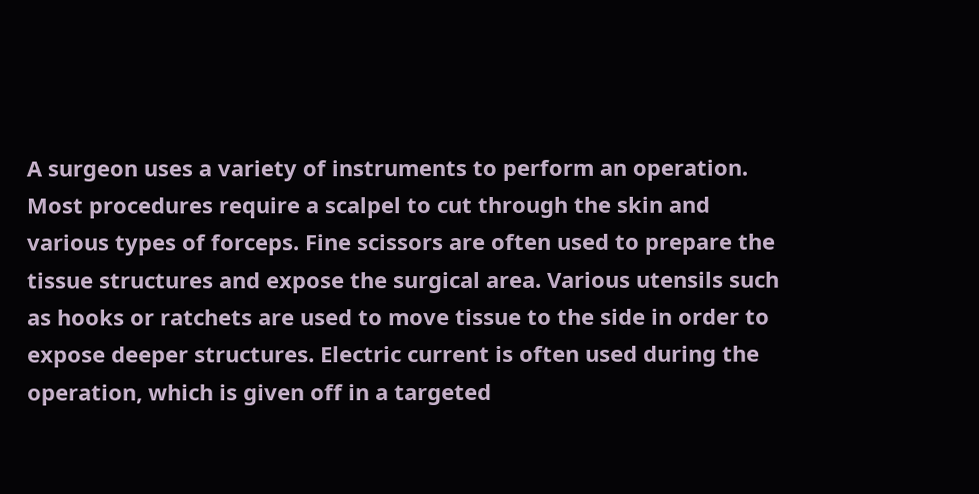A surgeon uses a variety of instruments to perform an operation. Most procedures require a scalpel to cut through the skin and various types of forceps. Fine scissors are often used to prepare the tissue structures and expose the surgical area. Various utensils such as hooks or ratchets are used to move tissue to the side in order to expose deeper structures. Electric current is often used during the operation, which is given off in a targeted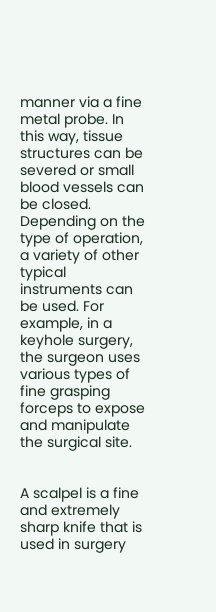manner via a fine metal probe. In this way, tissue structures can be severed or small blood vessels can be closed. Depending on the type of operation, a variety of other typical instruments can be used. For example, in a keyhole surgery, the surgeon uses various types of fine grasping forceps to expose and manipulate the surgical site.


A scalpel is a fine and extremely sharp knife that is used in surgery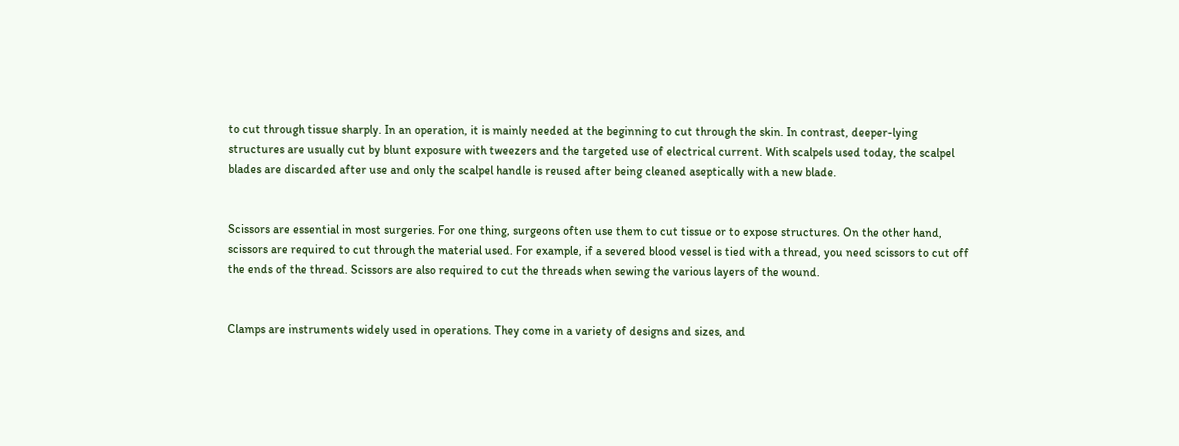to cut through tissue sharply. In an operation, it is mainly needed at the beginning to cut through the skin. In contrast, deeper-lying structures are usually cut by blunt exposure with tweezers and the targeted use of electrical current. With scalpels used today, the scalpel blades are discarded after use and only the scalpel handle is reused after being cleaned aseptically with a new blade.


Scissors are essential in most surgeries. For one thing, surgeons often use them to cut tissue or to expose structures. On the other hand, scissors are required to cut through the material used. For example, if a severed blood vessel is tied with a thread, you need scissors to cut off the ends of the thread. Scissors are also required to cut the threads when sewing the various layers of the wound.


Clamps are instruments widely used in operations. They come in a variety of designs and sizes, and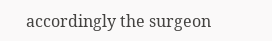accordingly the surgeon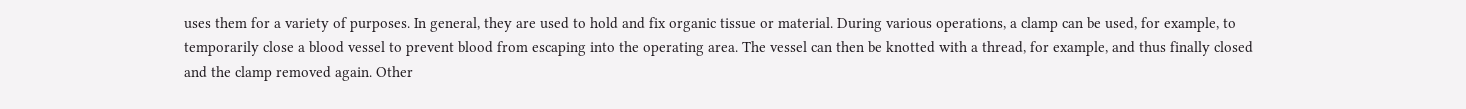uses them for a variety of purposes. In general, they are used to hold and fix organic tissue or material. During various operations, a clamp can be used, for example, to temporarily close a blood vessel to prevent blood from escaping into the operating area. The vessel can then be knotted with a thread, for example, and thus finally closed and the clamp removed again. Other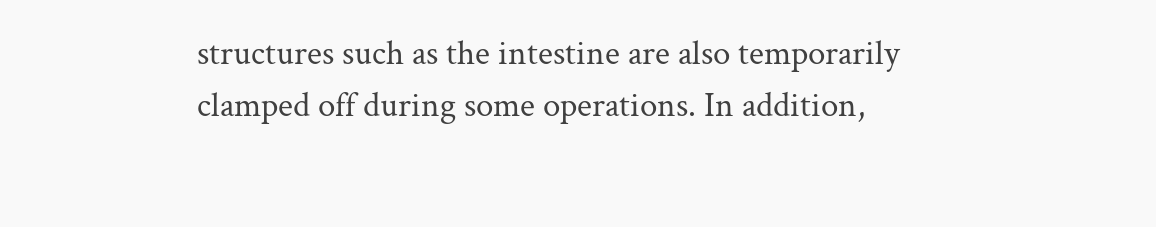structures such as the intestine are also temporarily clamped off during some operations. In addition,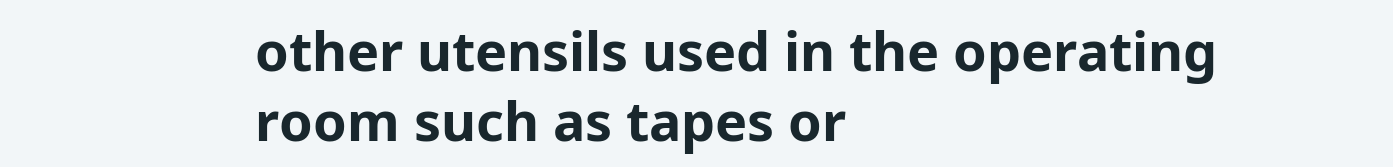other utensils used in the operating room such as tapes or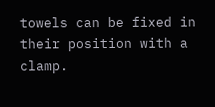towels can be fixed in their position with a clamp.